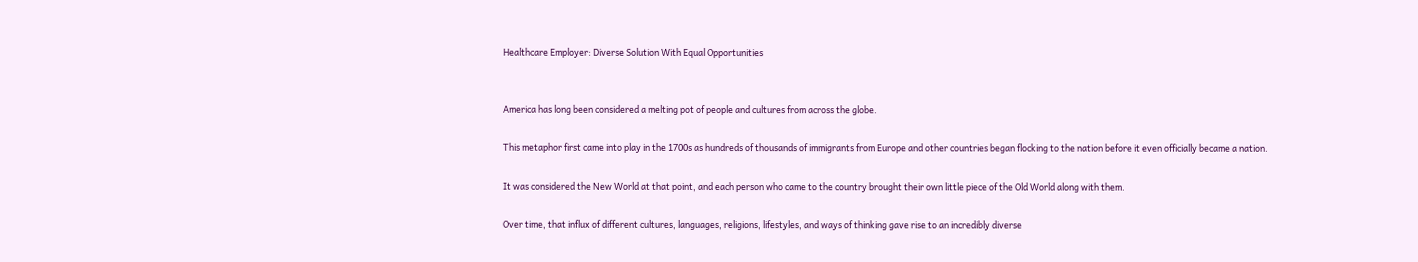Healthcare Employer: Diverse Solution With Equal Opportunities


America has long been considered a melting pot of people and cultures from across the globe.

This metaphor first came into play in the 1700s as hundreds of thousands of immigrants from Europe and other countries began flocking to the nation before it even officially became a nation.

It was considered the New World at that point, and each person who came to the country brought their own little piece of the Old World along with them.

Over time, that influx of different cultures, languages, religions, lifestyles, and ways of thinking gave rise to an incredibly diverse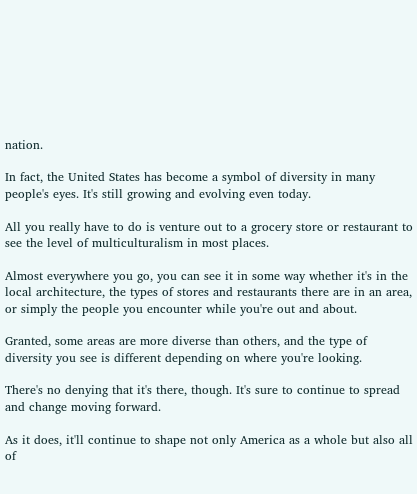nation.

In fact, the United States has become a symbol of diversity in many people's eyes. It's still growing and evolving even today.

All you really have to do is venture out to a grocery store or restaurant to see the level of multiculturalism in most places.

Almost everywhere you go, you can see it in some way whether it's in the local architecture, the types of stores and restaurants there are in an area, or simply the people you encounter while you're out and about.

Granted, some areas are more diverse than others, and the type of diversity you see is different depending on where you're looking.

There's no denying that it's there, though. It's sure to continue to spread and change moving forward.

As it does, it'll continue to shape not only America as a whole but also all of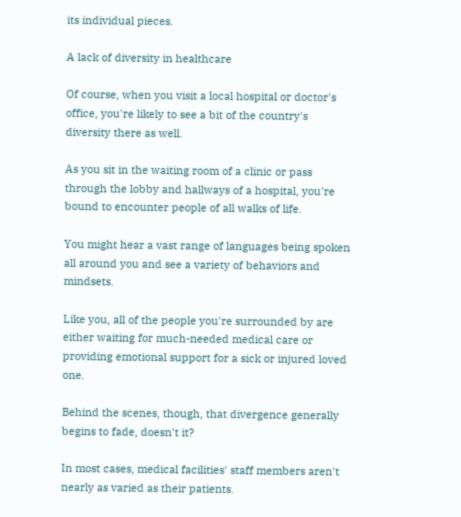its individual pieces.

A lack of diversity in healthcare

Of course, when you visit a local hospital or doctor's office, you're likely to see a bit of the country's diversity there as well.

As you sit in the waiting room of a clinic or pass through the lobby and hallways of a hospital, you're bound to encounter people of all walks of life.

You might hear a vast range of languages being spoken all around you and see a variety of behaviors and mindsets.

Like you, all of the people you're surrounded by are either waiting for much-needed medical care or providing emotional support for a sick or injured loved one.

Behind the scenes, though, that divergence generally begins to fade, doesn't it?

In most cases, medical facilities' staff members aren't nearly as varied as their patients.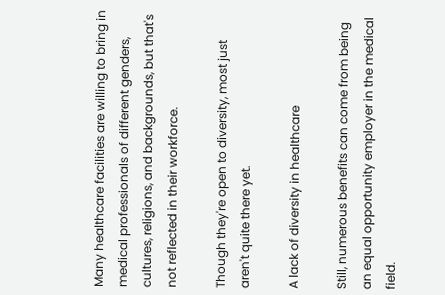Many healthcare facilities are willing to bring in medical professionals of different genders, cultures, religions, and backgrounds, but that's not reflected in their workforce.

Though they're open to diversity, most just aren't quite there yet.

A lack of diversity in healthcare

Still, numerous benefits can come from being an equal opportunity employer in the medical field.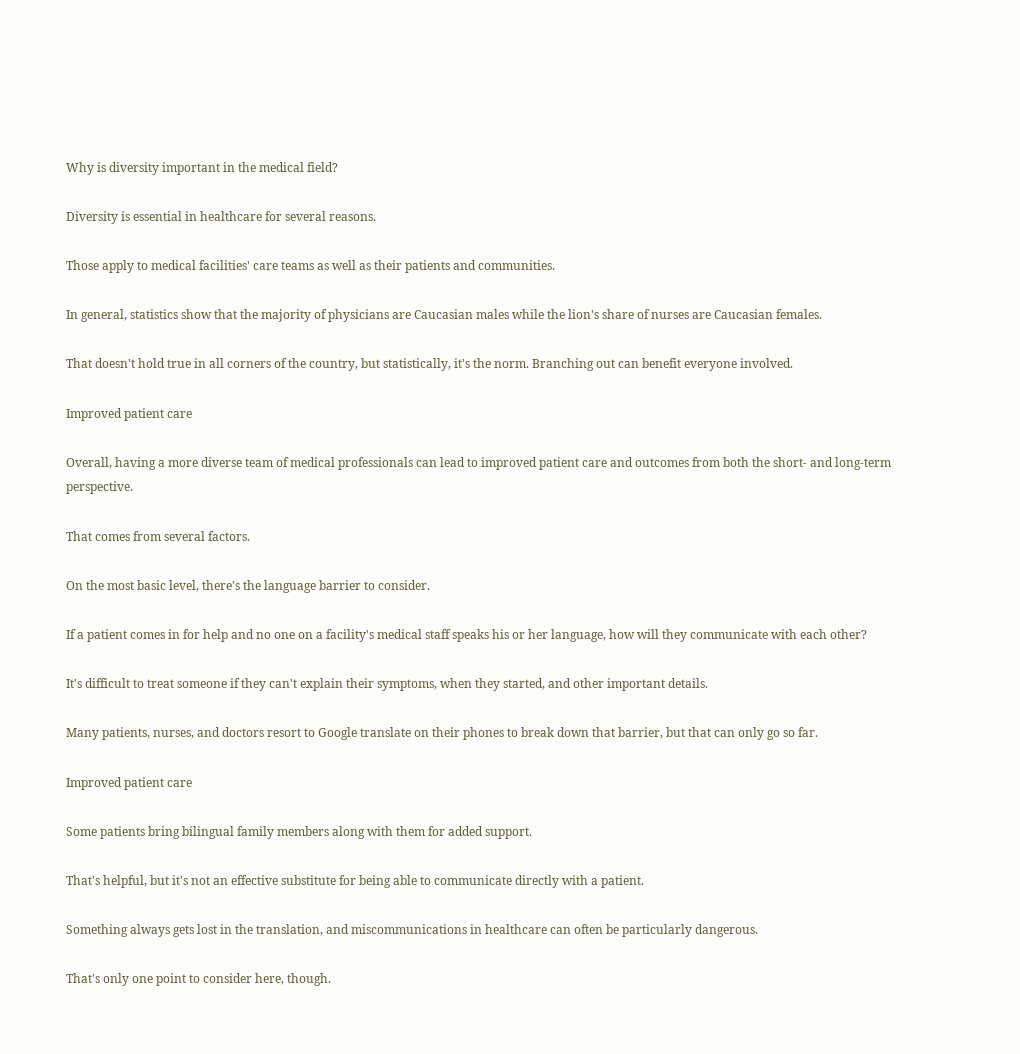Why is diversity important in the medical field?

Diversity is essential in healthcare for several reasons.

Those apply to medical facilities' care teams as well as their patients and communities.

In general, statistics show that the majority of physicians are Caucasian males while the lion's share of nurses are Caucasian females.

That doesn't hold true in all corners of the country, but statistically, it's the norm. Branching out can benefit everyone involved.

Improved patient care

Overall, having a more diverse team of medical professionals can lead to improved patient care and outcomes from both the short- and long-term perspective.

That comes from several factors.

On the most basic level, there's the language barrier to consider.

If a patient comes in for help and no one on a facility's medical staff speaks his or her language, how will they communicate with each other?

It's difficult to treat someone if they can't explain their symptoms, when they started, and other important details.

Many patients, nurses, and doctors resort to Google translate on their phones to break down that barrier, but that can only go so far.

Improved patient care

Some patients bring bilingual family members along with them for added support.

That's helpful, but it's not an effective substitute for being able to communicate directly with a patient.

Something always gets lost in the translation, and miscommunications in healthcare can often be particularly dangerous.

That's only one point to consider here, though.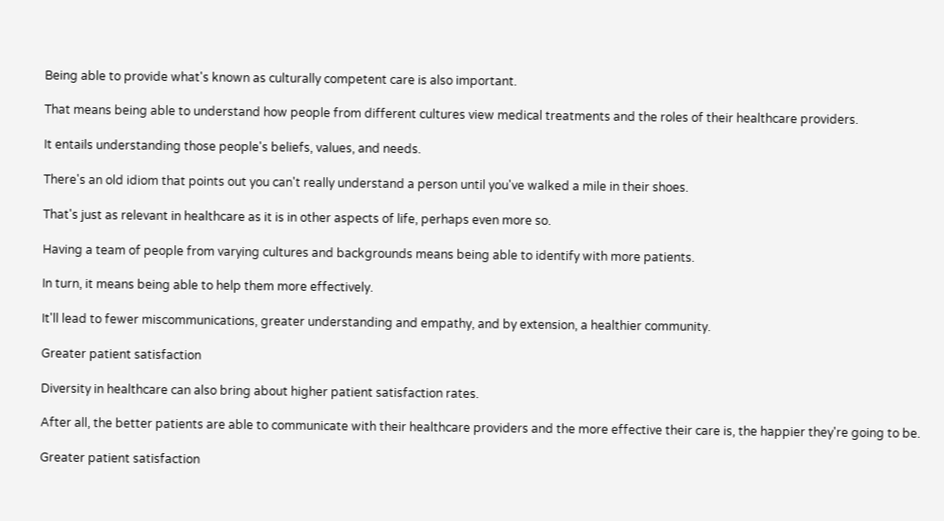Being able to provide what's known as culturally competent care is also important.

That means being able to understand how people from different cultures view medical treatments and the roles of their healthcare providers.

It entails understanding those people's beliefs, values, and needs.

There's an old idiom that points out you can't really understand a person until you've walked a mile in their shoes.

That's just as relevant in healthcare as it is in other aspects of life, perhaps even more so.

Having a team of people from varying cultures and backgrounds means being able to identify with more patients.

In turn, it means being able to help them more effectively.

It'll lead to fewer miscommunications, greater understanding and empathy, and by extension, a healthier community.

Greater patient satisfaction

Diversity in healthcare can also bring about higher patient satisfaction rates.

After all, the better patients are able to communicate with their healthcare providers and the more effective their care is, the happier they're going to be.

Greater patient satisfaction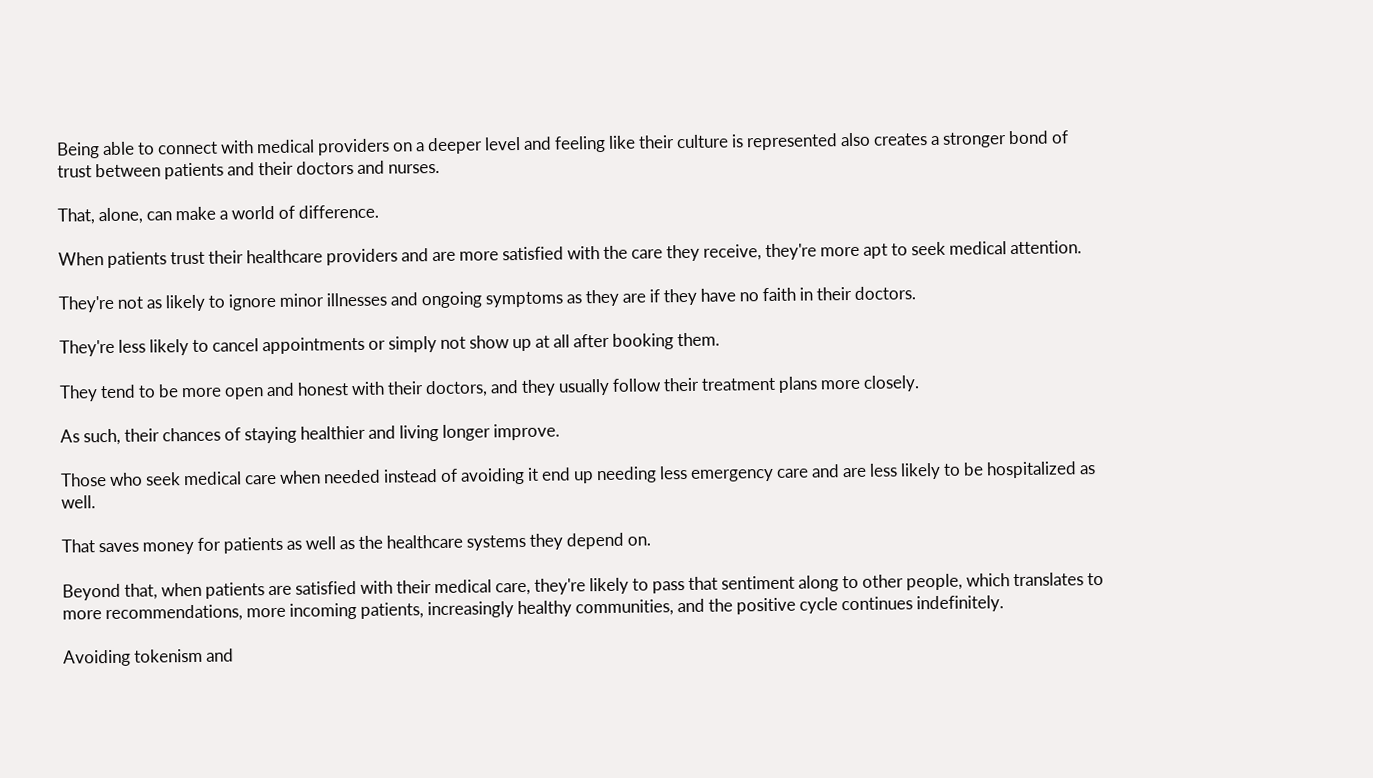Being able to connect with medical providers on a deeper level and feeling like their culture is represented also creates a stronger bond of trust between patients and their doctors and nurses.

That, alone, can make a world of difference.

When patients trust their healthcare providers and are more satisfied with the care they receive, they're more apt to seek medical attention.

They're not as likely to ignore minor illnesses and ongoing symptoms as they are if they have no faith in their doctors.

They're less likely to cancel appointments or simply not show up at all after booking them.

They tend to be more open and honest with their doctors, and they usually follow their treatment plans more closely.

As such, their chances of staying healthier and living longer improve.

Those who seek medical care when needed instead of avoiding it end up needing less emergency care and are less likely to be hospitalized as well.

That saves money for patients as well as the healthcare systems they depend on.

Beyond that, when patients are satisfied with their medical care, they're likely to pass that sentiment along to other people, which translates to more recommendations, more incoming patients, increasingly healthy communities, and the positive cycle continues indefinitely.

Avoiding tokenism and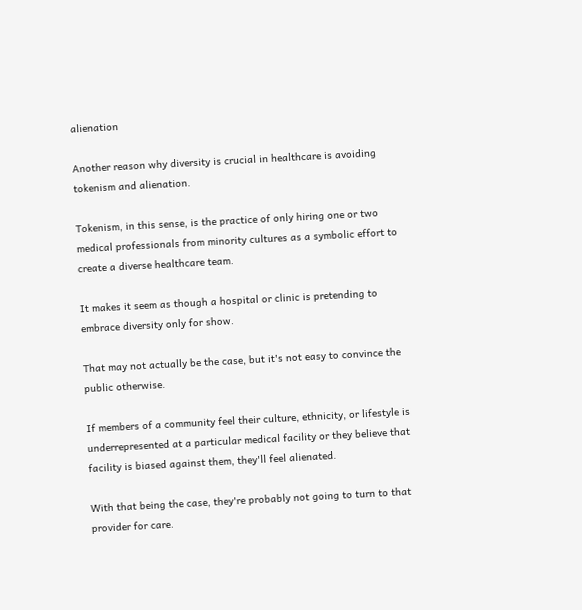alienation

Another reason why diversity is crucial in healthcare is avoiding tokenism and alienation.

Tokenism, in this sense, is the practice of only hiring one or two medical professionals from minority cultures as a symbolic effort to create a diverse healthcare team.

It makes it seem as though a hospital or clinic is pretending to embrace diversity only for show.

That may not actually be the case, but it's not easy to convince the public otherwise.

If members of a community feel their culture, ethnicity, or lifestyle is underrepresented at a particular medical facility or they believe that facility is biased against them, they'll feel alienated.

With that being the case, they're probably not going to turn to that provider for care.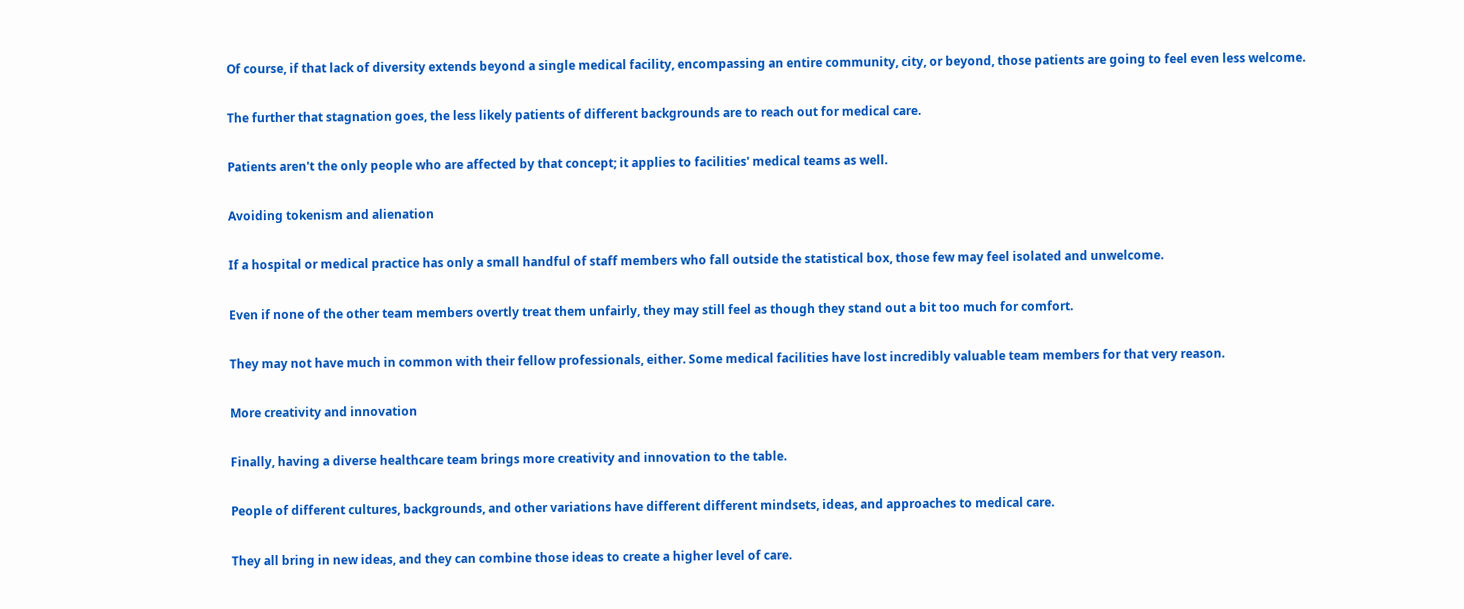Of course, if that lack of diversity extends beyond a single medical facility, encompassing an entire community, city, or beyond, those patients are going to feel even less welcome.

The further that stagnation goes, the less likely patients of different backgrounds are to reach out for medical care.

Patients aren't the only people who are affected by that concept; it applies to facilities' medical teams as well.

Avoiding tokenism and alienation

If a hospital or medical practice has only a small handful of staff members who fall outside the statistical box, those few may feel isolated and unwelcome.

Even if none of the other team members overtly treat them unfairly, they may still feel as though they stand out a bit too much for comfort.

They may not have much in common with their fellow professionals, either. Some medical facilities have lost incredibly valuable team members for that very reason.

More creativity and innovation

Finally, having a diverse healthcare team brings more creativity and innovation to the table.

People of different cultures, backgrounds, and other variations have different different mindsets, ideas, and approaches to medical care.

They all bring in new ideas, and they can combine those ideas to create a higher level of care.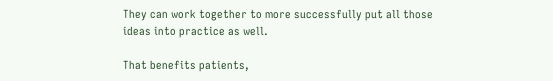They can work together to more successfully put all those ideas into practice as well.

That benefits patients,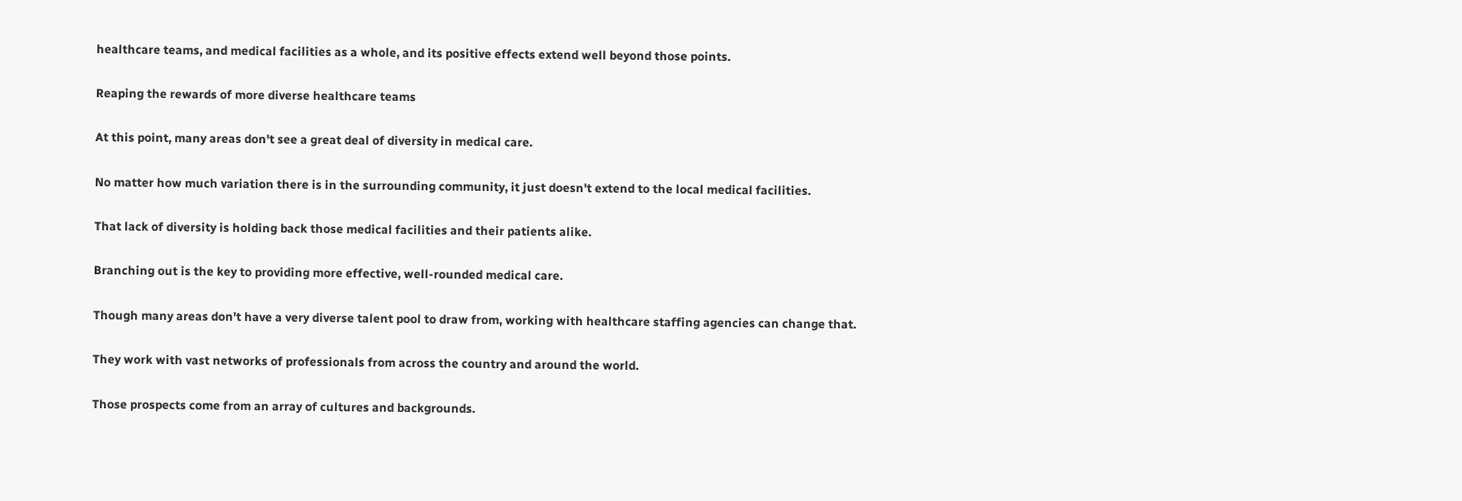healthcare teams, and medical facilities as a whole, and its positive effects extend well beyond those points.

Reaping the rewards of more diverse healthcare teams

At this point, many areas don't see a great deal of diversity in medical care.

No matter how much variation there is in the surrounding community, it just doesn't extend to the local medical facilities.

That lack of diversity is holding back those medical facilities and their patients alike.

Branching out is the key to providing more effective, well-rounded medical care.

Though many areas don't have a very diverse talent pool to draw from, working with healthcare staffing agencies can change that.

They work with vast networks of professionals from across the country and around the world.

Those prospects come from an array of cultures and backgrounds.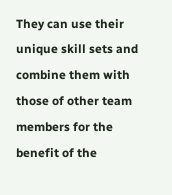They can use their unique skill sets and combine them with those of other team members for the benefit of the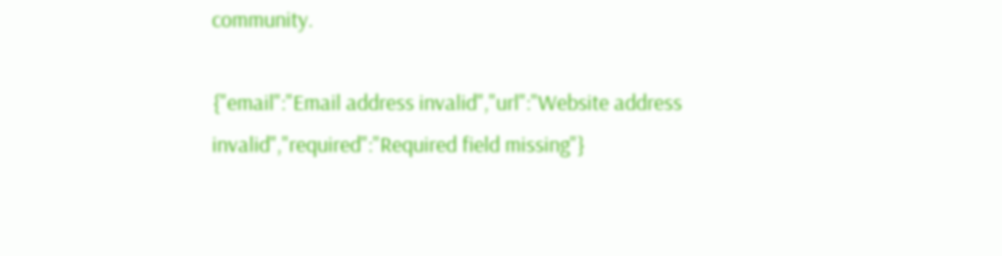community.

{"email":"Email address invalid","url":"Website address invalid","required":"Required field missing"}